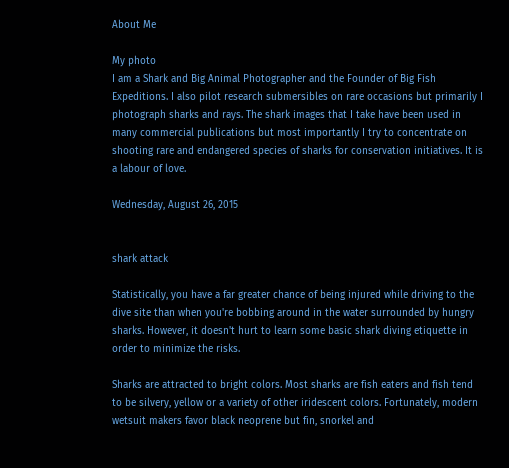About Me

My photo
I am a Shark and Big Animal Photographer and the Founder of Big Fish Expeditions. I also pilot research submersibles on rare occasions but primarily I photograph sharks and rays. The shark images that I take have been used in many commercial publications but most importantly I try to concentrate on shooting rare and endangered species of sharks for conservation initiatives. It is a labour of love.

Wednesday, August 26, 2015


shark attack

Statistically, you have a far greater chance of being injured while driving to the dive site than when you're bobbing around in the water surrounded by hungry sharks. However, it doesn't hurt to learn some basic shark diving etiquette in order to minimize the risks.

Sharks are attracted to bright colors. Most sharks are fish eaters and fish tend to be silvery, yellow or a variety of other iridescent colors. Fortunately, modern wetsuit makers favor black neoprene but fin, snorkel and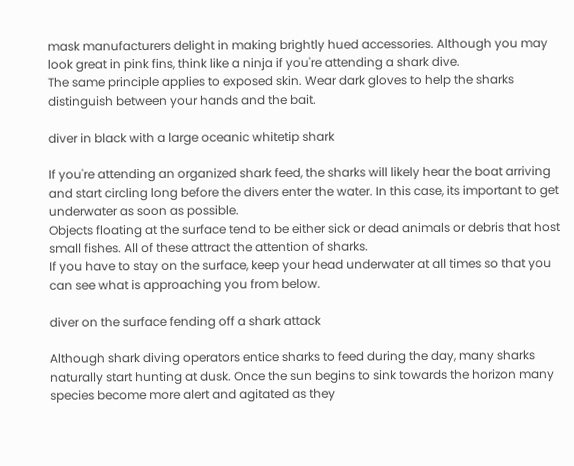mask manufacturers delight in making brightly hued accessories. Although you may look great in pink fins, think like a ninja if you're attending a shark dive.
The same principle applies to exposed skin. Wear dark gloves to help the sharks distinguish between your hands and the bait.

diver in black with a large oceanic whitetip shark

If you're attending an organized shark feed, the sharks will likely hear the boat arriving and start circling long before the divers enter the water. In this case, its important to get underwater as soon as possible.
Objects floating at the surface tend to be either sick or dead animals or debris that host small fishes. All of these attract the attention of sharks.
If you have to stay on the surface, keep your head underwater at all times so that you can see what is approaching you from below.

diver on the surface fending off a shark attack

Although shark diving operators entice sharks to feed during the day, many sharks naturally start hunting at dusk. Once the sun begins to sink towards the horizon many species become more alert and agitated as they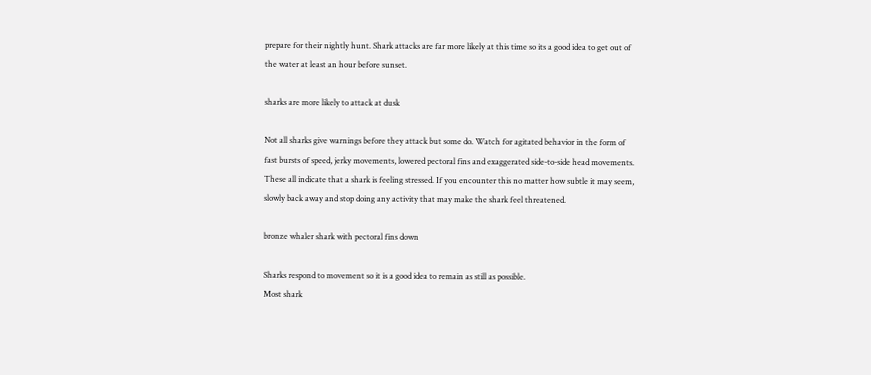prepare for their nightly hunt. Shark attacks are far more likely at this time so its a good idea to get out of the water at least an hour before sunset.

sharks are more likely to attack at dusk

Not all sharks give warnings before they attack but some do. Watch for agitated behavior in the form of fast bursts of speed, jerky movements, lowered pectoral fins and exaggerated side-to-side head movements. These all indicate that a shark is feeling stressed. If you encounter this no matter how subtle it may seem, slowly back away and stop doing any activity that may make the shark feel threatened.

bronze whaler shark with pectoral fins down

Sharks respond to movement so it is a good idea to remain as still as possible.
Most shark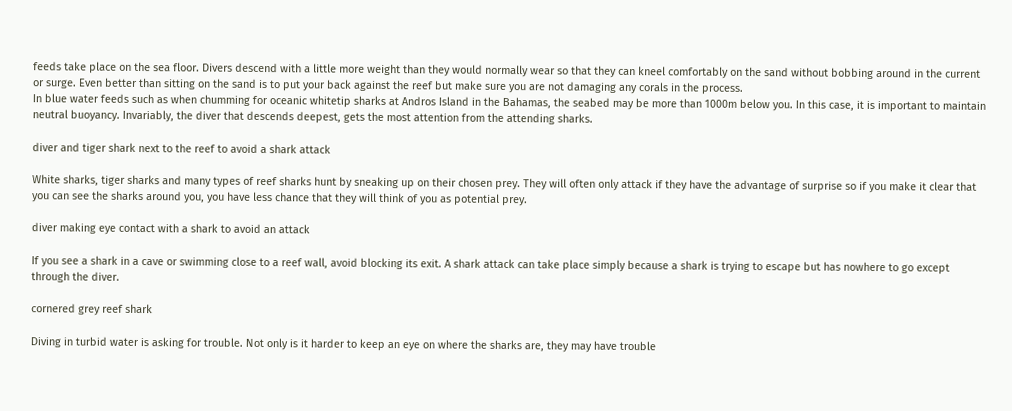feeds take place on the sea floor. Divers descend with a little more weight than they would normally wear so that they can kneel comfortably on the sand without bobbing around in the current or surge. Even better than sitting on the sand is to put your back against the reef but make sure you are not damaging any corals in the process.
In blue water feeds such as when chumming for oceanic whitetip sharks at Andros Island in the Bahamas, the seabed may be more than 1000m below you. In this case, it is important to maintain neutral buoyancy. Invariably, the diver that descends deepest, gets the most attention from the attending sharks.

diver and tiger shark next to the reef to avoid a shark attack

White sharks, tiger sharks and many types of reef sharks hunt by sneaking up on their chosen prey. They will often only attack if they have the advantage of surprise so if you make it clear that you can see the sharks around you, you have less chance that they will think of you as potential prey.

diver making eye contact with a shark to avoid an attack

If you see a shark in a cave or swimming close to a reef wall, avoid blocking its exit. A shark attack can take place simply because a shark is trying to escape but has nowhere to go except through the diver.

cornered grey reef shark

Diving in turbid water is asking for trouble. Not only is it harder to keep an eye on where the sharks are, they may have trouble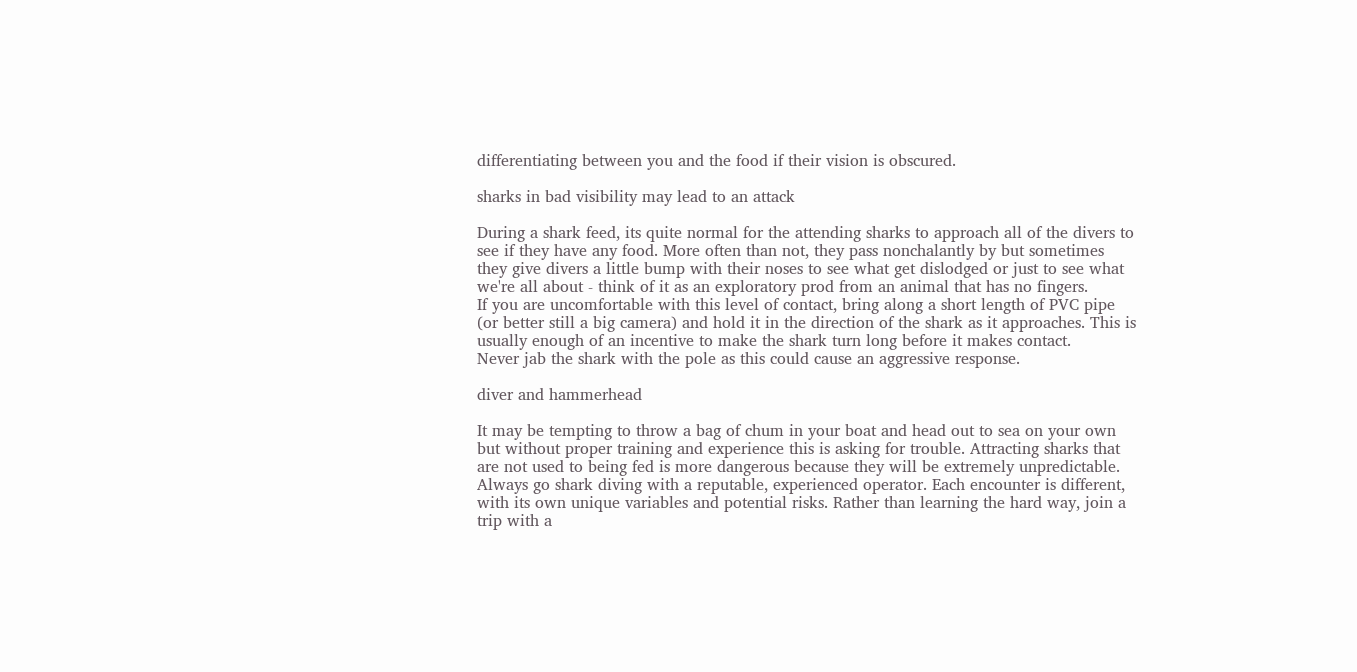differentiating between you and the food if their vision is obscured.

sharks in bad visibility may lead to an attack

During a shark feed, its quite normal for the attending sharks to approach all of the divers to see if they have any food. More often than not, they pass nonchalantly by but sometimes they give divers a little bump with their noses to see what get dislodged or just to see what we're all about - think of it as an exploratory prod from an animal that has no fingers.
If you are uncomfortable with this level of contact, bring along a short length of PVC pipe (or better still a big camera) and hold it in the direction of the shark as it approaches. This is usually enough of an incentive to make the shark turn long before it makes contact.
Never jab the shark with the pole as this could cause an aggressive response.

diver and hammerhead

It may be tempting to throw a bag of chum in your boat and head out to sea on your own but without proper training and experience this is asking for trouble. Attracting sharks that are not used to being fed is more dangerous because they will be extremely unpredictable.
Always go shark diving with a reputable, experienced operator. Each encounter is different, with its own unique variables and potential risks. Rather than learning the hard way, join a trip with a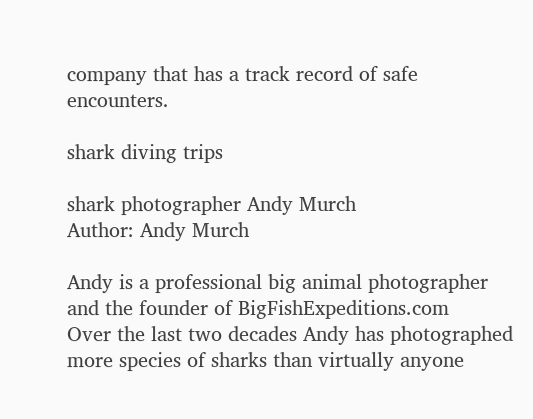company that has a track record of safe encounters.

shark diving trips

shark photographer Andy Murch
Author: Andy Murch

Andy is a professional big animal photographer and the founder of BigFishExpeditions.com
Over the last two decades Andy has photographed more species of sharks than virtually anyone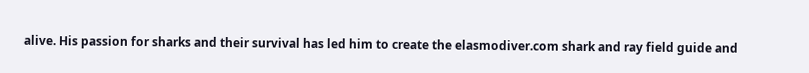alive. His passion for sharks and their survival has led him to create the elasmodiver.com shark and ray field guide and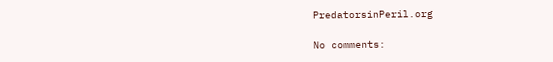PredatorsinPeril.org

No comments: